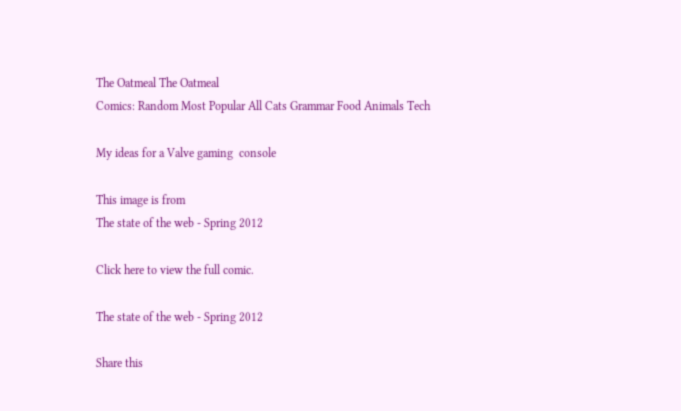The Oatmeal The Oatmeal
Comics: Random Most Popular All Cats Grammar Food Animals Tech

My ideas for a Valve gaming  console

This image is from
The state of the web - Spring 2012

Click here to view the full comic.

The state of the web - Spring 2012

Share this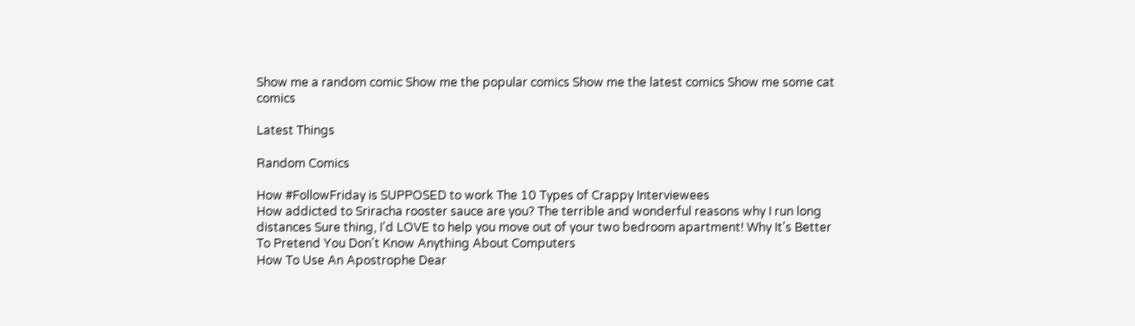Show me a random comic Show me the popular comics Show me the latest comics Show me some cat comics

Latest Things

Random Comics

How #FollowFriday is SUPPOSED to work The 10 Types of Crappy Interviewees
How addicted to Sriracha rooster sauce are you? The terrible and wonderful reasons why I run long distances Sure thing, I'd LOVE to help you move out of your two bedroom apartment! Why It's Better To Pretend You Don't Know Anything About Computers
How To Use An Apostrophe Dear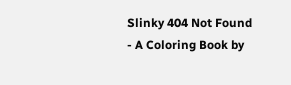Slinky 404 Not Found - A Coloring Book by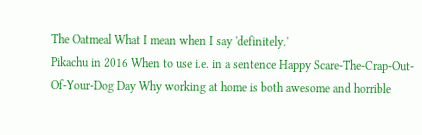The Oatmeal What I mean when I say 'definitely.'
Pikachu in 2016 When to use i.e. in a sentence Happy Scare-The-Crap-Out-Of-Your-Dog Day Why working at home is both awesome and horrible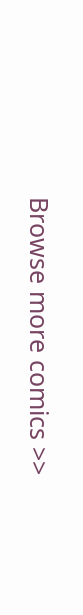Browse more comics >>